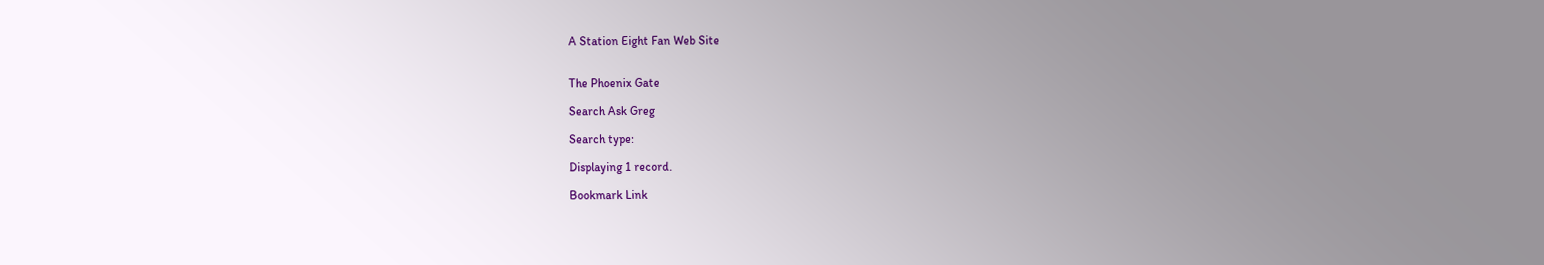A Station Eight Fan Web Site


The Phoenix Gate

Search Ask Greg

Search type:

Displaying 1 record.

Bookmark Link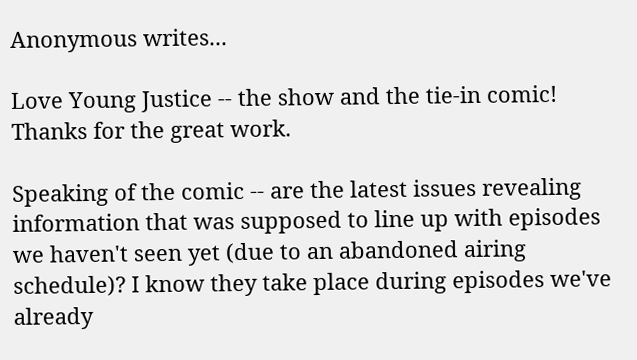Anonymous writes...

Love Young Justice -- the show and the tie-in comic! Thanks for the great work.

Speaking of the comic -- are the latest issues revealing information that was supposed to line up with episodes we haven't seen yet (due to an abandoned airing schedule)? I know they take place during episodes we've already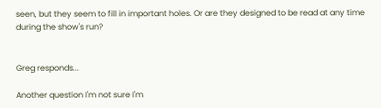seen, but they seem to fill in important holes. Or are they designed to be read at any time during the show's run?


Greg responds...

Another question I'm not sure I'm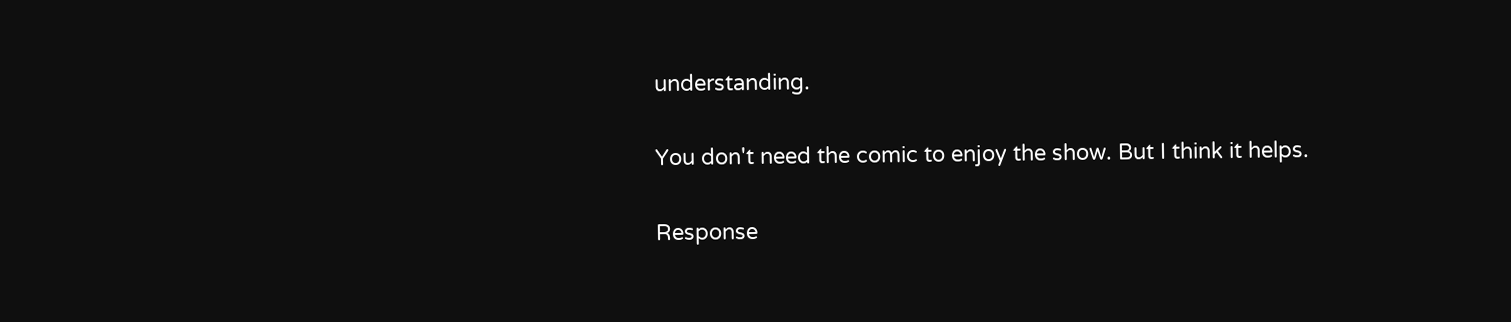understanding.

You don't need the comic to enjoy the show. But I think it helps.

Response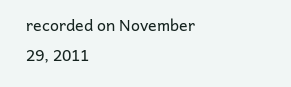recorded on November 29, 2011